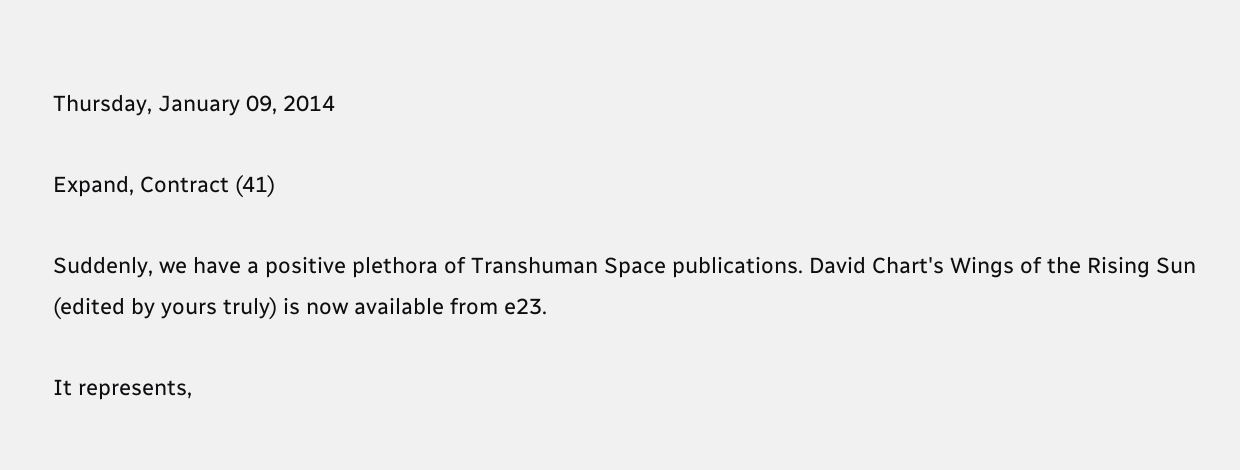Thursday, January 09, 2014

Expand, Contract (41)

Suddenly, we have a positive plethora of Transhuman Space publications. David Chart's Wings of the Rising Sun (edited by yours truly) is now available from e23.

It represents,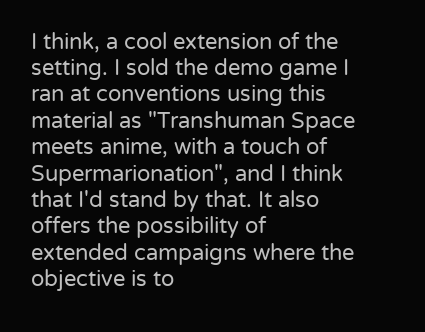I think, a cool extension of the setting. I sold the demo game I ran at conventions using this material as "Transhuman Space meets anime, with a touch of Supermarionation", and I think that I'd stand by that. It also offers the possibility of extended campaigns where the objective is to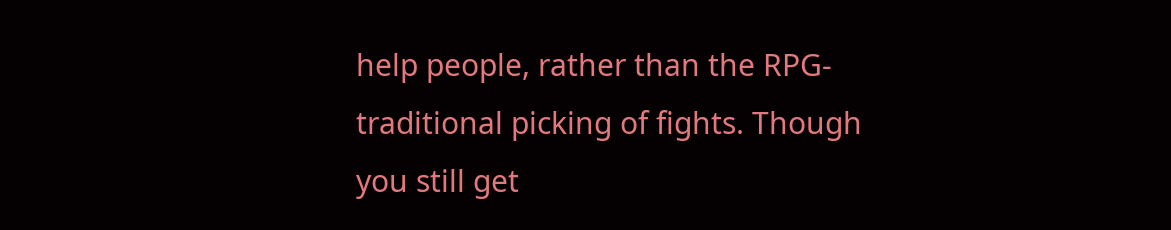help people, rather than the RPG-traditional picking of fights. Though you still get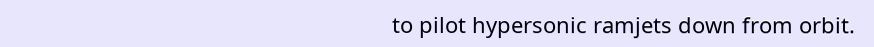to pilot hypersonic ramjets down from orbit.